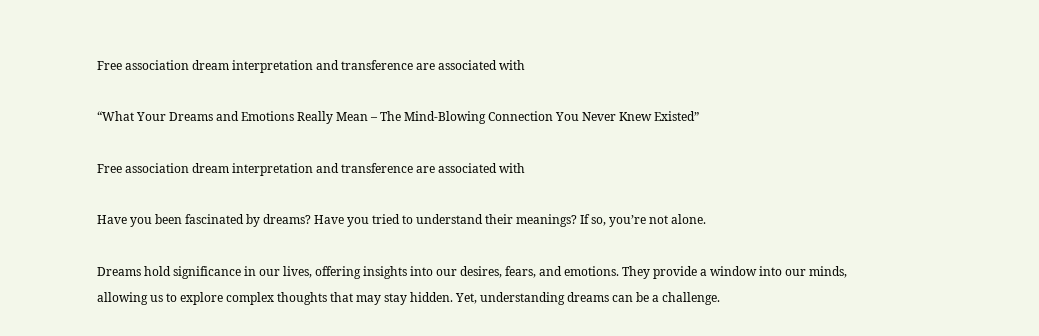Free association dream interpretation and transference are associated with

“What Your Dreams and Emotions Really Mean – The Mind-Blowing Connection You Never Knew Existed”

Free association dream interpretation and transference are associated with

Have you been fascinated by dreams? Have you tried to understand their meanings? If so, you’re not alone.

Dreams hold significance in our lives, offering insights into our desires, fears, and emotions. They provide a window into our minds, allowing us to explore complex thoughts that may stay hidden. Yet, understanding dreams can be a challenge.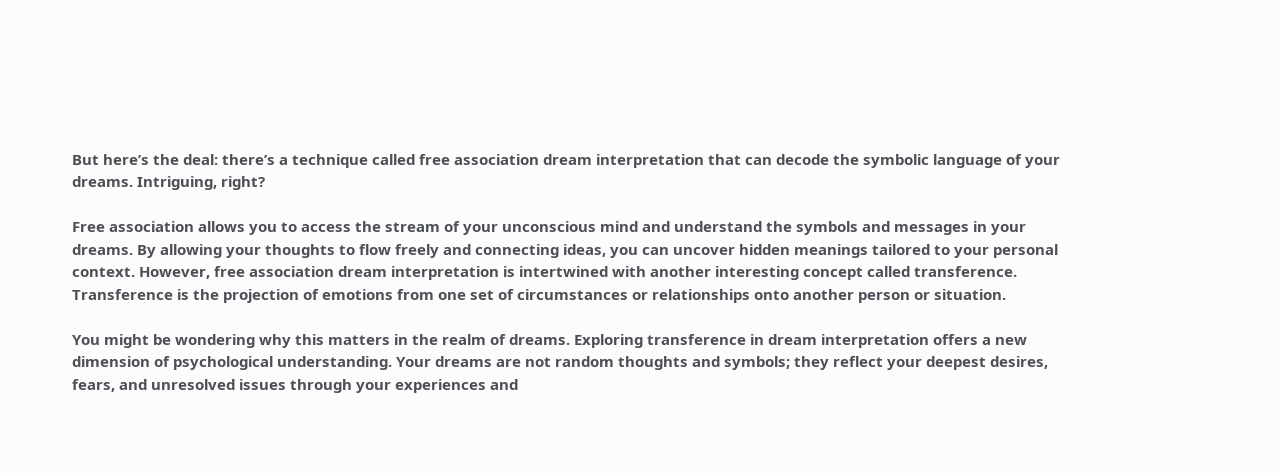But here’s the deal: there’s a technique called free association dream interpretation that can decode the symbolic language of your dreams. Intriguing, right?

Free association allows you to access the stream of your unconscious mind and understand the symbols and messages in your dreams. By allowing your thoughts to flow freely and connecting ideas, you can uncover hidden meanings tailored to your personal context. However, free association dream interpretation is intertwined with another interesting concept called transference. Transference is the projection of emotions from one set of circumstances or relationships onto another person or situation.

You might be wondering why this matters in the realm of dreams. Exploring transference in dream interpretation offers a new dimension of psychological understanding. Your dreams are not random thoughts and symbols; they reflect your deepest desires, fears, and unresolved issues through your experiences and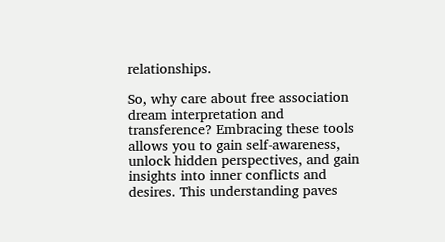relationships.

So, why care about free association dream interpretation and transference? Embracing these tools allows you to gain self-awareness, unlock hidden perspectives, and gain insights into inner conflicts and desires. This understanding paves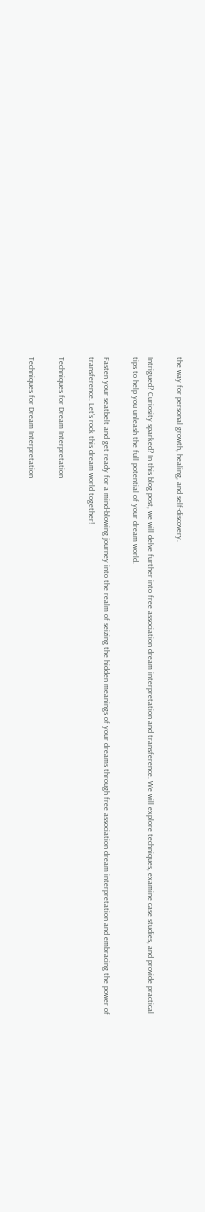the way for personal growth, healing, and self-discovery.

Intrigued? Curiosity sparked? In this blog post, we will delve further into free association dream interpretation and transference. We will explore techniques, examine case studies, and provide practical tips to help you unleash the full potential of your dream world.

Fasten your seatbelt and get ready for a mind-blowing journey into the realm of seizing the hidden meanings of your dreams through free association dream interpretation and embracing the power of transference. Let’s rock this dream world together!

Techniques for Dream Interpretation

Techniques for Dream Interpretation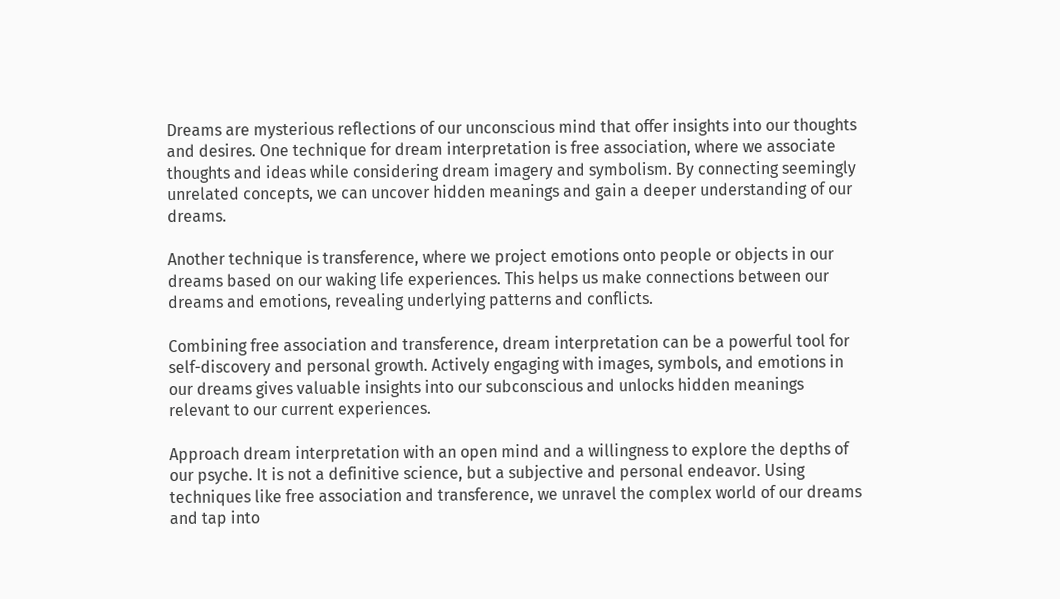Dreams are mysterious reflections of our unconscious mind that offer insights into our thoughts and desires. One technique for dream interpretation is free association, where we associate thoughts and ideas while considering dream imagery and symbolism. By connecting seemingly unrelated concepts, we can uncover hidden meanings and gain a deeper understanding of our dreams.

Another technique is transference, where we project emotions onto people or objects in our dreams based on our waking life experiences. This helps us make connections between our dreams and emotions, revealing underlying patterns and conflicts.

Combining free association and transference, dream interpretation can be a powerful tool for self-discovery and personal growth. Actively engaging with images, symbols, and emotions in our dreams gives valuable insights into our subconscious and unlocks hidden meanings relevant to our current experiences.

Approach dream interpretation with an open mind and a willingness to explore the depths of our psyche. It is not a definitive science, but a subjective and personal endeavor. Using techniques like free association and transference, we unravel the complex world of our dreams and tap into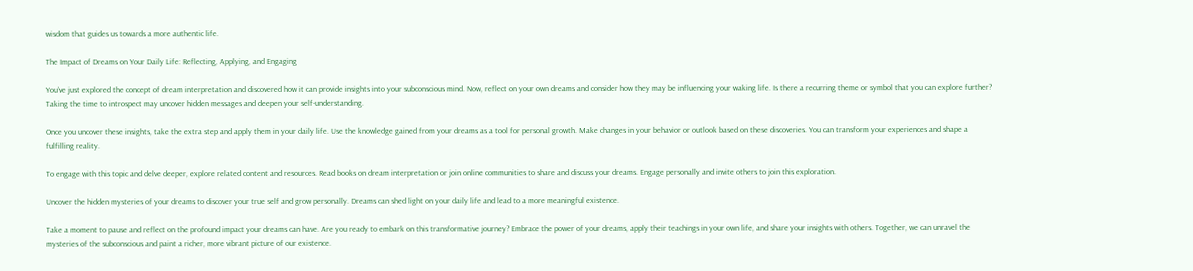wisdom that guides us towards a more authentic life.

The Impact of Dreams on Your Daily Life: Reflecting, Applying, and Engaging

You’ve just explored the concept of dream interpretation and discovered how it can provide insights into your subconscious mind. Now, reflect on your own dreams and consider how they may be influencing your waking life. Is there a recurring theme or symbol that you can explore further? Taking the time to introspect may uncover hidden messages and deepen your self-understanding.

Once you uncover these insights, take the extra step and apply them in your daily life. Use the knowledge gained from your dreams as a tool for personal growth. Make changes in your behavior or outlook based on these discoveries. You can transform your experiences and shape a fulfilling reality.

To engage with this topic and delve deeper, explore related content and resources. Read books on dream interpretation or join online communities to share and discuss your dreams. Engage personally and invite others to join this exploration.

Uncover the hidden mysteries of your dreams to discover your true self and grow personally. Dreams can shed light on your daily life and lead to a more meaningful existence.

Take a moment to pause and reflect on the profound impact your dreams can have. Are you ready to embark on this transformative journey? Embrace the power of your dreams, apply their teachings in your own life, and share your insights with others. Together, we can unravel the mysteries of the subconscious and paint a richer, more vibrant picture of our existence.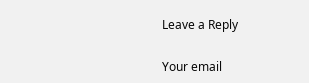Leave a Reply

Your email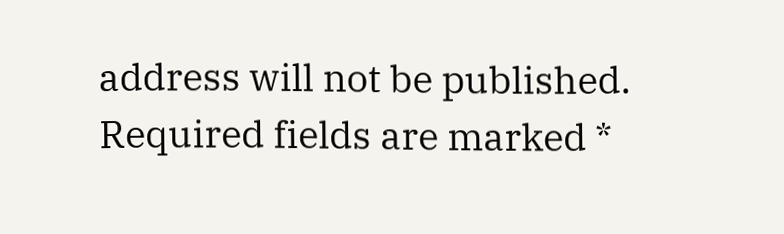address will not be published. Required fields are marked *